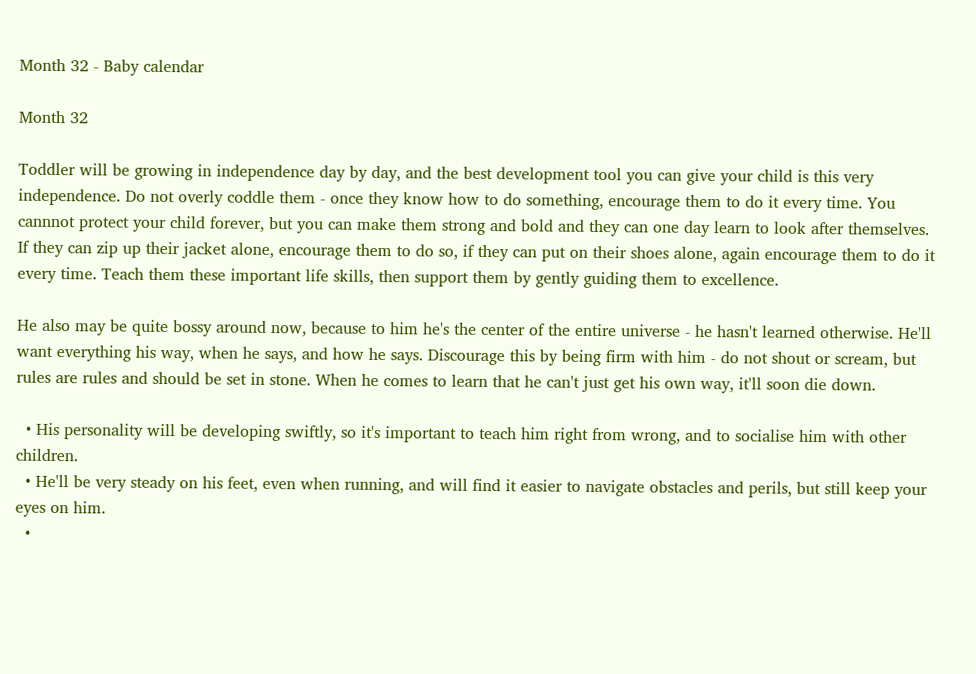Month 32 - Baby calendar

Month 32

Toddler will be growing in independence day by day, and the best development tool you can give your child is this very independence. Do not overly coddle them - once they know how to do something, encourage them to do it every time. You cannnot protect your child forever, but you can make them strong and bold and they can one day learn to look after themselves. If they can zip up their jacket alone, encourage them to do so, if they can put on their shoes alone, again encourage them to do it every time. Teach them these important life skills, then support them by gently guiding them to excellence.

He also may be quite bossy around now, because to him he's the center of the entire universe - he hasn't learned otherwise. He'll want everything his way, when he says, and how he says. Discourage this by being firm with him - do not shout or scream, but rules are rules and should be set in stone. When he comes to learn that he can't just get his own way, it'll soon die down.

  • His personality will be developing swiftly, so it's important to teach him right from wrong, and to socialise him with other children.
  • He'll be very steady on his feet, even when running, and will find it easier to navigate obstacles and perils, but still keep your eyes on him.
  •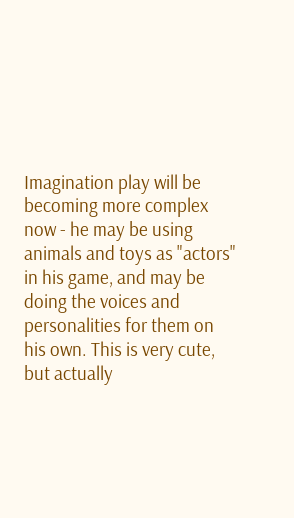Imagination play will be becoming more complex now - he may be using animals and toys as "actors" in his game, and may be doing the voices and personalities for them on his own. This is very cute, but actually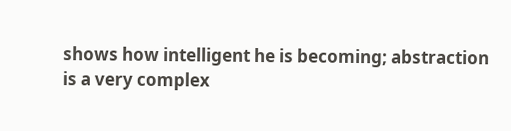shows how intelligent he is becoming; abstraction is a very complex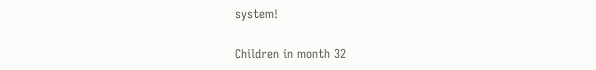system!

Children in month 32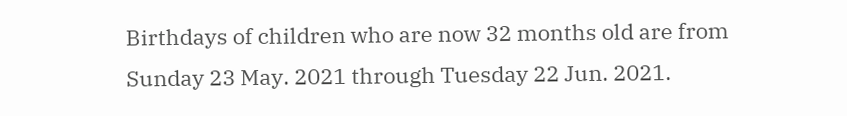Birthdays of children who are now 32 months old are from Sunday 23 May. 2021 through Tuesday 22 Jun. 2021.